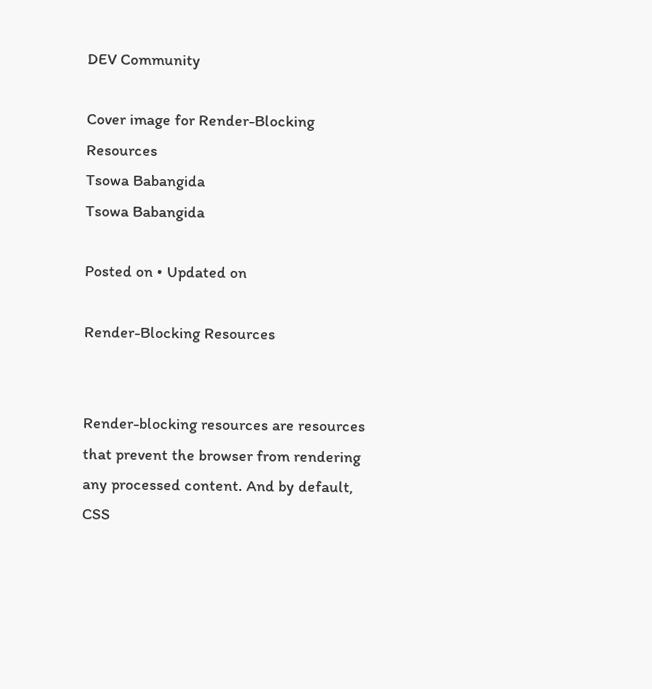DEV Community

Cover image for Render-Blocking Resources
Tsowa Babangida
Tsowa Babangida

Posted on • Updated on

Render-Blocking Resources


Render-blocking resources are resources that prevent the browser from rendering any processed content. And by default, CSS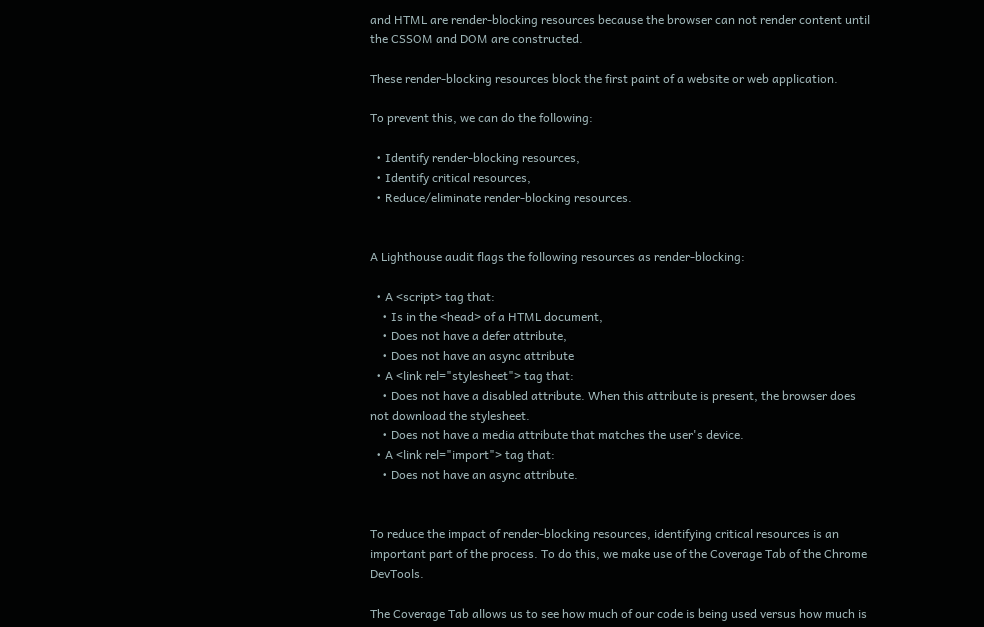and HTML are render-blocking resources because the browser can not render content until the CSSOM and DOM are constructed.

These render-blocking resources block the first paint of a website or web application.

To prevent this, we can do the following:

  • Identify render-blocking resources,
  • Identify critical resources,
  • Reduce/eliminate render-blocking resources.


A Lighthouse audit flags the following resources as render-blocking:

  • A <script> tag that:
    • Is in the <head> of a HTML document,
    • Does not have a defer attribute,
    • Does not have an async attribute
  • A <link rel="stylesheet"> tag that:
    • Does not have a disabled attribute. When this attribute is present, the browser does not download the stylesheet.
    • Does not have a media attribute that matches the user's device.
  • A <link rel="import"> tag that:
    • Does not have an async attribute.


To reduce the impact of render-blocking resources, identifying critical resources is an important part of the process. To do this, we make use of the Coverage Tab of the Chrome DevTools.

The Coverage Tab allows us to see how much of our code is being used versus how much is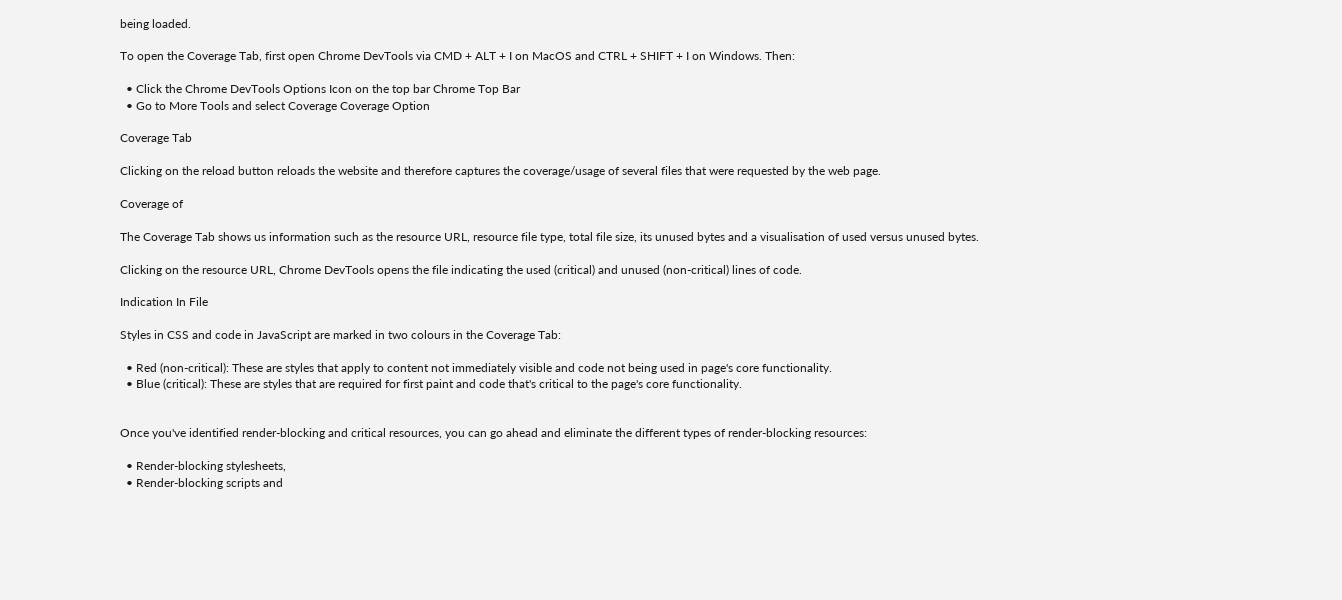being loaded.

To open the Coverage Tab, first open Chrome DevTools via CMD + ALT + I on MacOS and CTRL + SHIFT + I on Windows. Then:

  • Click the Chrome DevTools Options Icon on the top bar Chrome Top Bar
  • Go to More Tools and select Coverage Coverage Option

Coverage Tab

Clicking on the reload button reloads the website and therefore captures the coverage/usage of several files that were requested by the web page.

Coverage of

The Coverage Tab shows us information such as the resource URL, resource file type, total file size, its unused bytes and a visualisation of used versus unused bytes.

Clicking on the resource URL, Chrome DevTools opens the file indicating the used (critical) and unused (non-critical) lines of code.

Indication In File

Styles in CSS and code in JavaScript are marked in two colours in the Coverage Tab:

  • Red (non-critical): These are styles that apply to content not immediately visible and code not being used in page's core functionality.
  • Blue (critical): These are styles that are required for first paint and code that's critical to the page's core functionality.


Once you've identified render-blocking and critical resources, you can go ahead and eliminate the different types of render-blocking resources:

  • Render-blocking stylesheets,
  • Render-blocking scripts and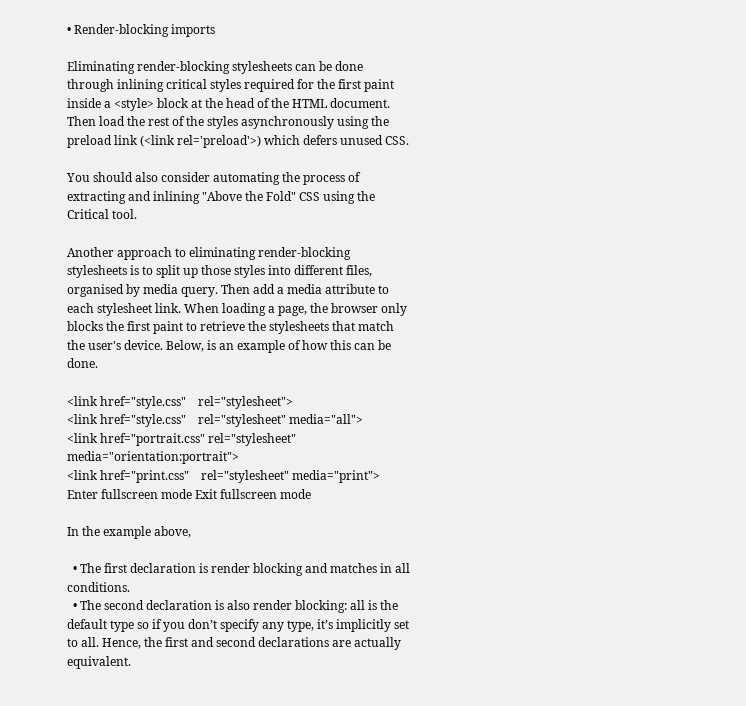• Render-blocking imports

Eliminating render-blocking stylesheets can be done through inlining critical styles required for the first paint inside a <style> block at the head of the HTML document. Then load the rest of the styles asynchronously using the preload link (<link rel='preload'>) which defers unused CSS.

You should also consider automating the process of extracting and inlining "Above the Fold" CSS using the Critical tool.

Another approach to eliminating render-blocking stylesheets is to split up those styles into different files, organised by media query. Then add a media attribute to each stylesheet link. When loading a page, the browser only blocks the first paint to retrieve the stylesheets that match the user's device. Below, is an example of how this can be done.

<link href="style.css"    rel="stylesheet">
<link href="style.css"    rel="stylesheet" media="all">
<link href="portrait.css" rel="stylesheet" media="orientation:portrait">
<link href="print.css"    rel="stylesheet" media="print">
Enter fullscreen mode Exit fullscreen mode

In the example above,

  • The first declaration is render blocking and matches in all conditions.
  • The second declaration is also render blocking: all is the default type so if you don’t specify any type, it’s implicitly set to all. Hence, the first and second declarations are actually equivalent.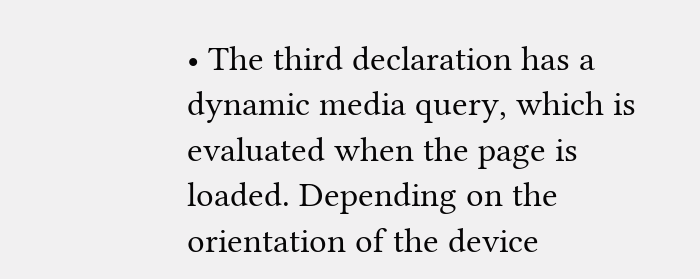• The third declaration has a dynamic media query, which is evaluated when the page is loaded. Depending on the orientation of the device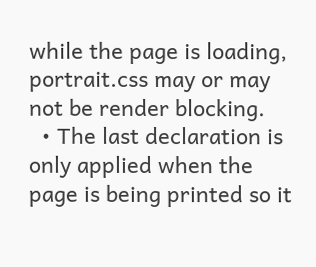while the page is loading, portrait.css may or may not be render blocking.
  • The last declaration is only applied when the page is being printed so it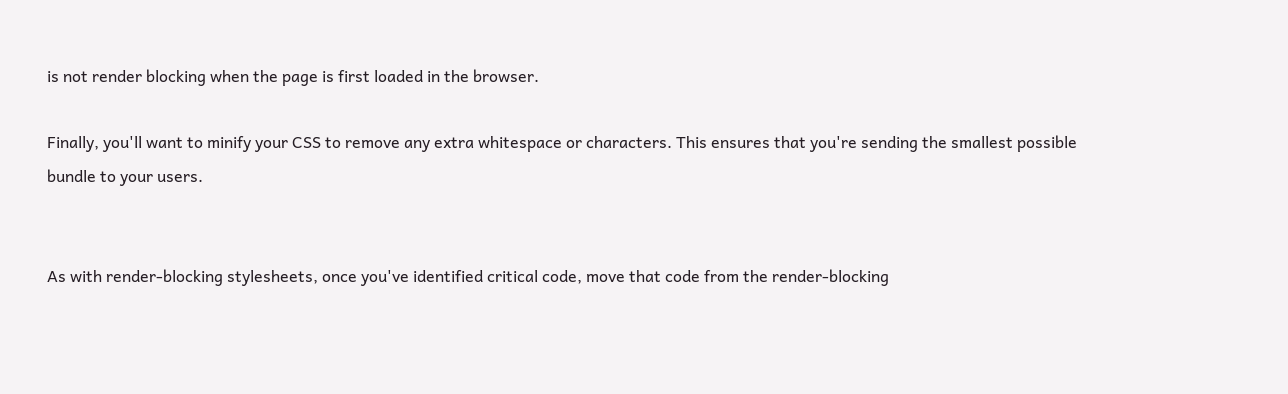is not render blocking when the page is first loaded in the browser.

Finally, you'll want to minify your CSS to remove any extra whitespace or characters. This ensures that you're sending the smallest possible bundle to your users.


As with render-blocking stylesheets, once you've identified critical code, move that code from the render-blocking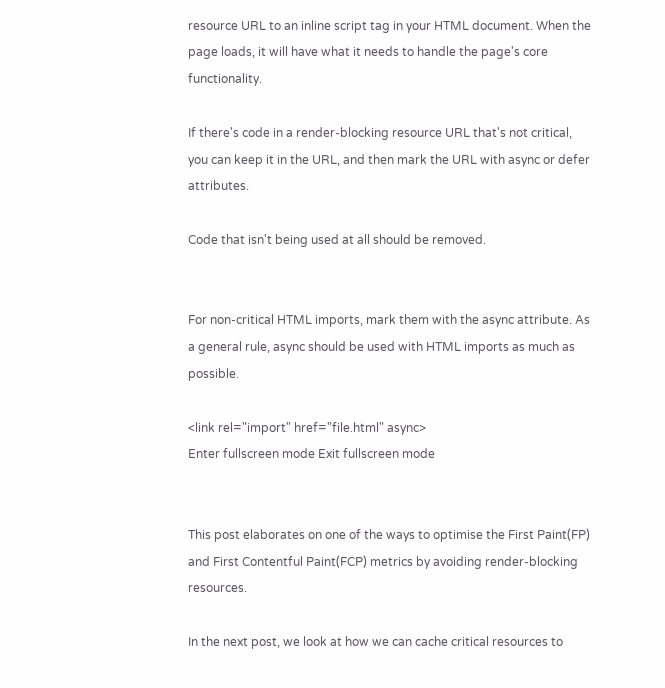resource URL to an inline script tag in your HTML document. When the page loads, it will have what it needs to handle the page's core functionality.

If there's code in a render-blocking resource URL that's not critical, you can keep it in the URL, and then mark the URL with async or defer attributes.

Code that isn't being used at all should be removed.


For non-critical HTML imports, mark them with the async attribute. As a general rule, async should be used with HTML imports as much as possible.

<link rel="import" href="file.html" async>
Enter fullscreen mode Exit fullscreen mode


This post elaborates on one of the ways to optimise the First Paint(FP) and First Contentful Paint(FCP) metrics by avoiding render-blocking resources.

In the next post, we look at how we can cache critical resources to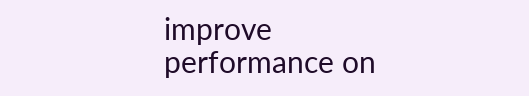improve performance on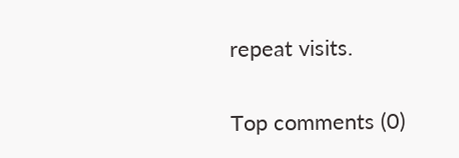repeat visits.

Top comments (0)